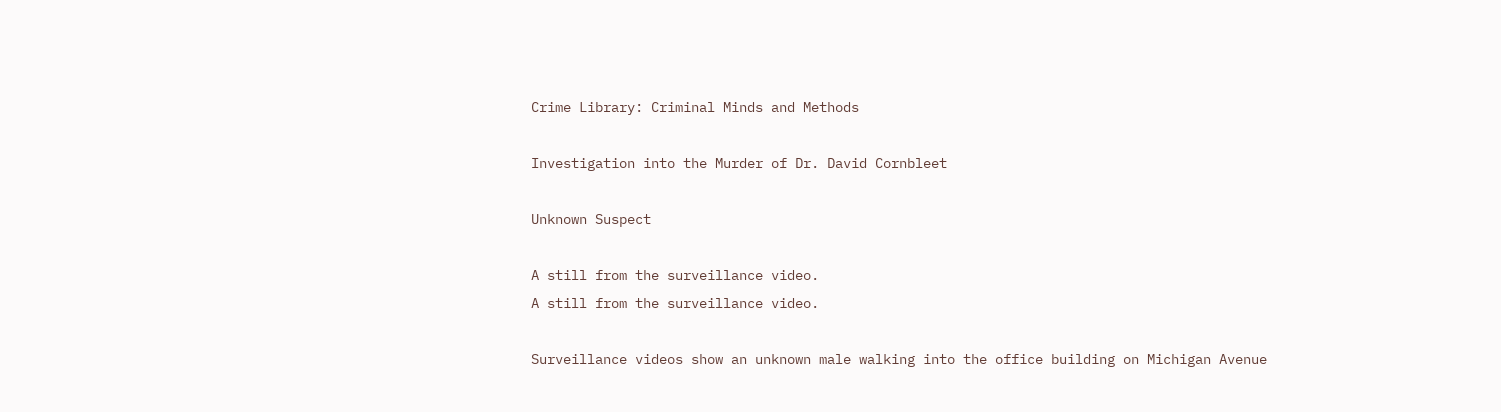Crime Library: Criminal Minds and Methods

Investigation into the Murder of Dr. David Cornbleet

Unknown Suspect

A still from the surveillance video.
A still from the surveillance video.

Surveillance videos show an unknown male walking into the office building on Michigan Avenue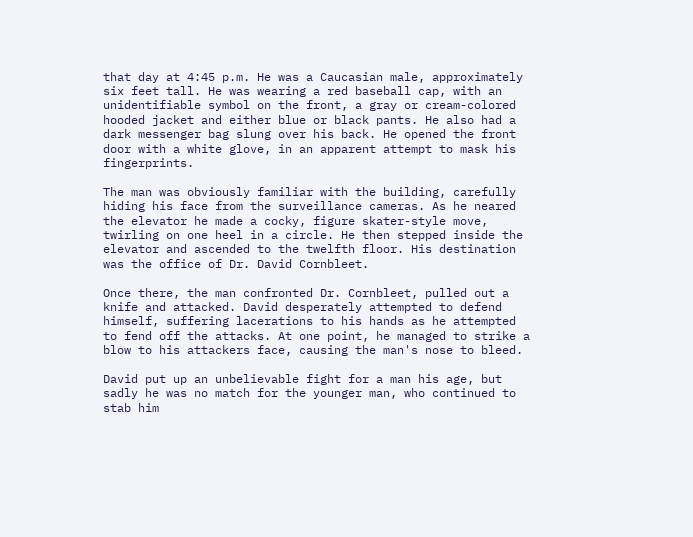that day at 4:45 p.m. He was a Caucasian male, approximately six feet tall. He was wearing a red baseball cap, with an unidentifiable symbol on the front, a gray or cream-colored hooded jacket and either blue or black pants. He also had a dark messenger bag slung over his back. He opened the front door with a white glove, in an apparent attempt to mask his fingerprints.

The man was obviously familiar with the building, carefully hiding his face from the surveillance cameras. As he neared the elevator he made a cocky, figure skater-style move, twirling on one heel in a circle. He then stepped inside the elevator and ascended to the twelfth floor. His destination was the office of Dr. David Cornbleet.

Once there, the man confronted Dr. Cornbleet, pulled out a knife and attacked. David desperately attempted to defend himself, suffering lacerations to his hands as he attempted to fend off the attacks. At one point, he managed to strike a blow to his attackers face, causing the man's nose to bleed.

David put up an unbelievable fight for a man his age, but sadly he was no match for the younger man, who continued to stab him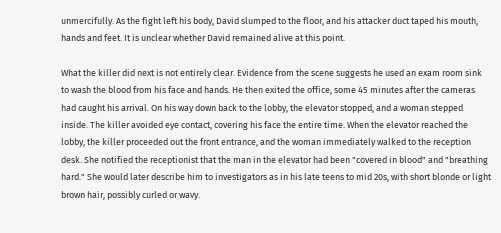unmercifully. As the fight left his body, David slumped to the floor, and his attacker duct taped his mouth, hands and feet. It is unclear whether David remained alive at this point.

What the killer did next is not entirely clear. Evidence from the scene suggests he used an exam room sink to wash the blood from his face and hands. He then exited the office, some 45 minutes after the cameras had caught his arrival. On his way down back to the lobby, the elevator stopped, and a woman stepped inside. The killer avoided eye contact, covering his face the entire time. When the elevator reached the lobby, the killer proceeded out the front entrance, and the woman immediately walked to the reception desk. She notified the receptionist that the man in the elevator had been "covered in blood" and "breathing hard." She would later describe him to investigators as in his late teens to mid 20s, with short blonde or light brown hair, possibly curled or wavy.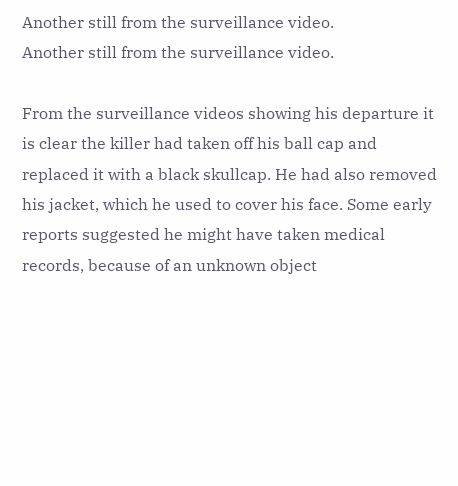Another still from the surveillance video.
Another still from the surveillance video.

From the surveillance videos showing his departure it is clear the killer had taken off his ball cap and replaced it with a black skullcap. He had also removed his jacket, which he used to cover his face. Some early reports suggested he might have taken medical records, because of an unknown object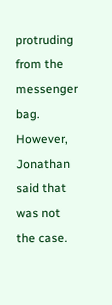protruding from the messenger bag. However, Jonathan said that was not the case.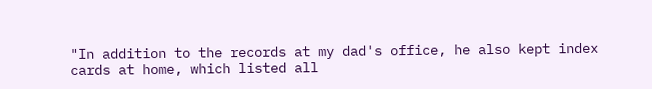"In addition to the records at my dad's office, he also kept index cards at home, which listed all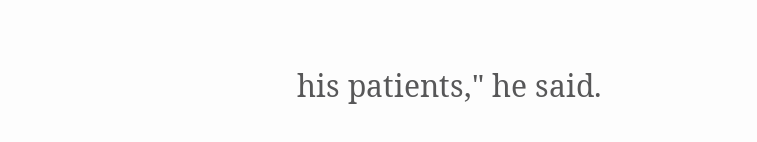his patients," he said.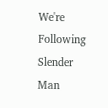We're Following
Slender Man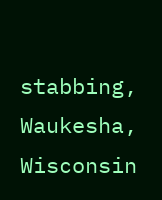stabbing, Waukesha, Wisconsin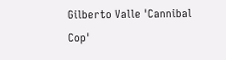Gilberto Valle 'Cannibal Cop'